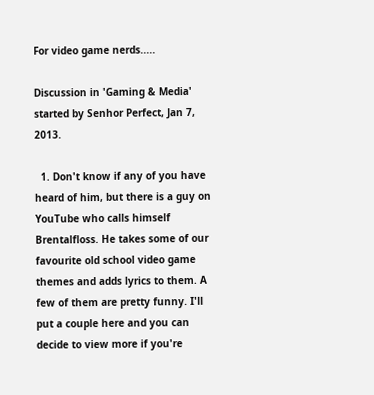For video game nerds.....

Discussion in 'Gaming & Media' started by Senhor Perfect, Jan 7, 2013.

  1. Don't know if any of you have heard of him, but there is a guy on YouTube who calls himself Brentalfloss. He takes some of our favourite old school video game themes and adds lyrics to them. A few of them are pretty funny. I'll put a couple here and you can decide to view more if you're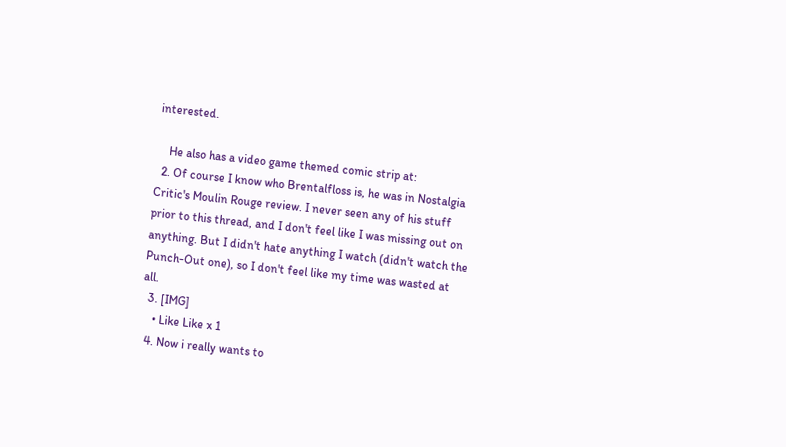interested.

    He also has a video game themed comic strip at:
  2. Of course I know who Brentalfloss is, he was in Nostalgia Critic's Moulin Rouge review. I never seen any of his stuff prior to this thread, and I don't feel like I was missing out on anything. But I didn't hate anything I watch (didn't watch the Punch-Out one), so I don't feel like my time was wasted at all.
  3. [IMG]
    • Like Like x 1
  4. Now i really wants to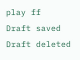play ff
Draft saved Draft deleted